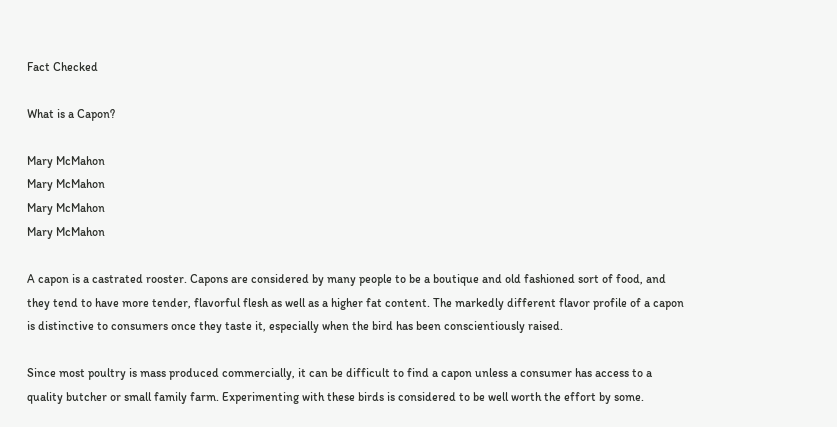Fact Checked

What is a Capon?

Mary McMahon
Mary McMahon
Mary McMahon
Mary McMahon

A capon is a castrated rooster. Capons are considered by many people to be a boutique and old fashioned sort of food, and they tend to have more tender, flavorful flesh as well as a higher fat content. The markedly different flavor profile of a capon is distinctive to consumers once they taste it, especially when the bird has been conscientiously raised.

Since most poultry is mass produced commercially, it can be difficult to find a capon unless a consumer has access to a quality butcher or small family farm. Experimenting with these birds is considered to be well worth the effort by some.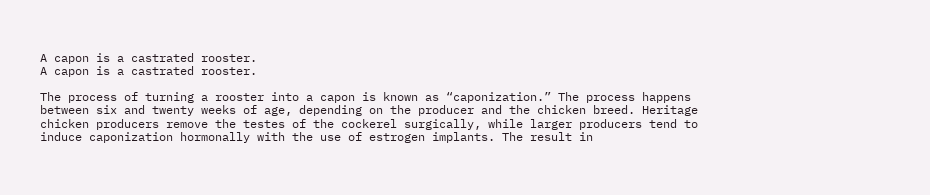A capon is a castrated rooster.
A capon is a castrated rooster.

The process of turning a rooster into a capon is known as “caponization.” The process happens between six and twenty weeks of age, depending on the producer and the chicken breed. Heritage chicken producers remove the testes of the cockerel surgically, while larger producers tend to induce caponization hormonally with the use of estrogen implants. The result in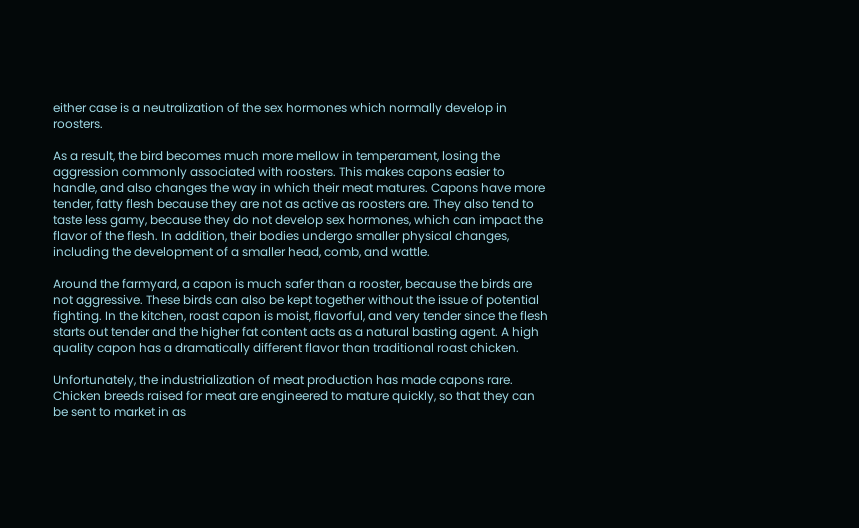either case is a neutralization of the sex hormones which normally develop in roosters.

As a result, the bird becomes much more mellow in temperament, losing the aggression commonly associated with roosters. This makes capons easier to handle, and also changes the way in which their meat matures. Capons have more tender, fatty flesh because they are not as active as roosters are. They also tend to taste less gamy, because they do not develop sex hormones, which can impact the flavor of the flesh. In addition, their bodies undergo smaller physical changes, including the development of a smaller head, comb, and wattle.

Around the farmyard, a capon is much safer than a rooster, because the birds are not aggressive. These birds can also be kept together without the issue of potential fighting. In the kitchen, roast capon is moist, flavorful, and very tender since the flesh starts out tender and the higher fat content acts as a natural basting agent. A high quality capon has a dramatically different flavor than traditional roast chicken.

Unfortunately, the industrialization of meat production has made capons rare. Chicken breeds raised for meat are engineered to mature quickly, so that they can be sent to market in as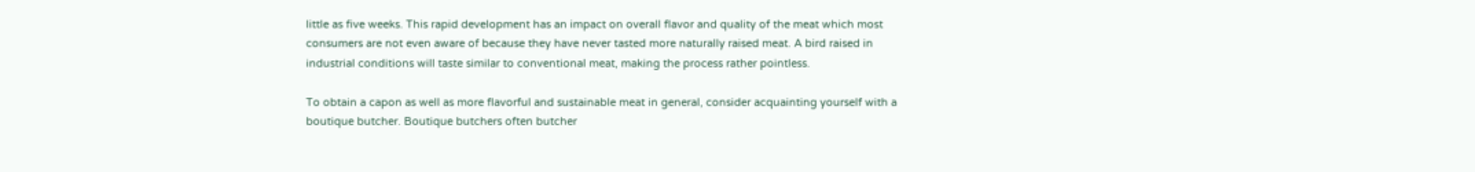little as five weeks. This rapid development has an impact on overall flavor and quality of the meat which most consumers are not even aware of because they have never tasted more naturally raised meat. A bird raised in industrial conditions will taste similar to conventional meat, making the process rather pointless.

To obtain a capon as well as more flavorful and sustainable meat in general, consider acquainting yourself with a boutique butcher. Boutique butchers often butcher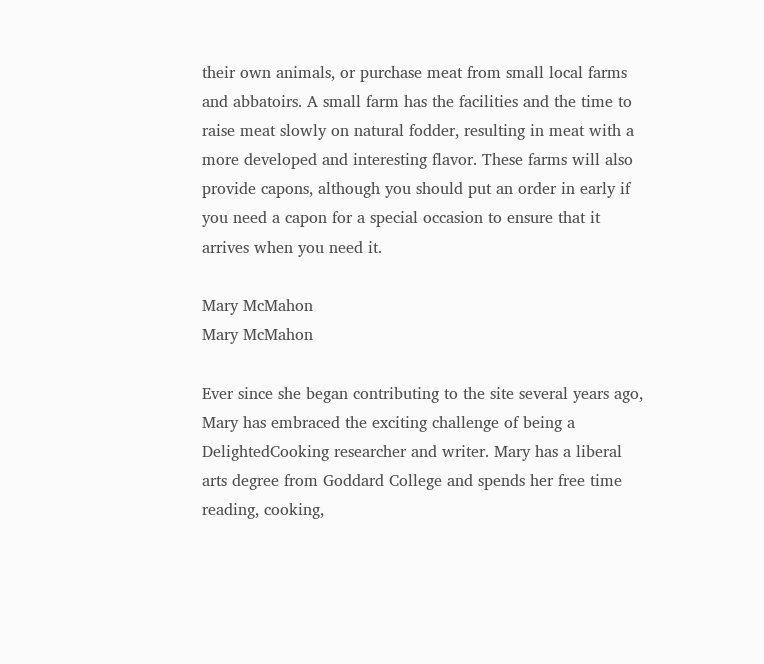their own animals, or purchase meat from small local farms and abbatoirs. A small farm has the facilities and the time to raise meat slowly on natural fodder, resulting in meat with a more developed and interesting flavor. These farms will also provide capons, although you should put an order in early if you need a capon for a special occasion to ensure that it arrives when you need it.

Mary McMahon
Mary McMahon

Ever since she began contributing to the site several years ago, Mary has embraced the exciting challenge of being a DelightedCooking researcher and writer. Mary has a liberal arts degree from Goddard College and spends her free time reading, cooking,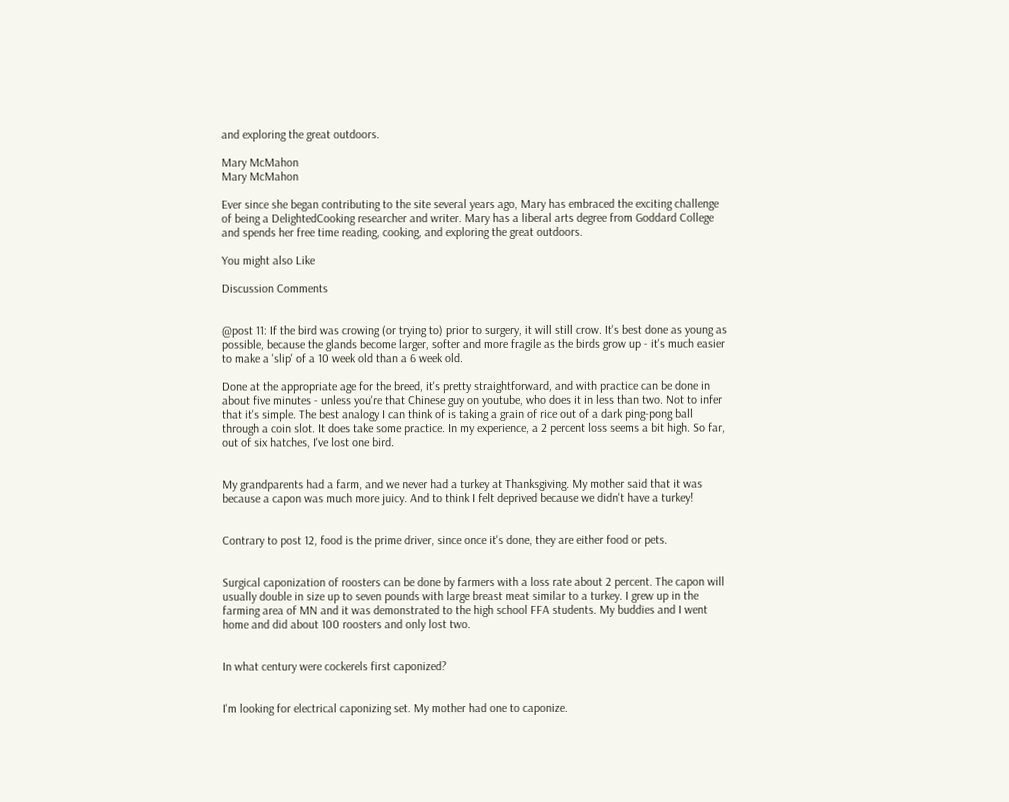and exploring the great outdoors.

Mary McMahon
Mary McMahon

Ever since she began contributing to the site several years ago, Mary has embraced the exciting challenge of being a DelightedCooking researcher and writer. Mary has a liberal arts degree from Goddard College and spends her free time reading, cooking, and exploring the great outdoors.

You might also Like

Discussion Comments


@post 11: If the bird was crowing (or trying to) prior to surgery, it will still crow. It's best done as young as possible, because the glands become larger, softer and more fragile as the birds grow up - it's much easier to make a 'slip' of a 10 week old than a 6 week old.

Done at the appropriate age for the breed, it's pretty straightforward, and with practice can be done in about five minutes - unless you're that Chinese guy on youtube, who does it in less than two. Not to infer that it's simple. The best analogy I can think of is taking a grain of rice out of a dark ping-pong ball through a coin slot. It does take some practice. In my experience, a 2 percent loss seems a bit high. So far, out of six hatches, I've lost one bird.


My grandparents had a farm, and we never had a turkey at Thanksgiving. My mother said that it was because a capon was much more juicy. And to think I felt deprived because we didn't have a turkey!


Contrary to post 12, food is the prime driver, since once it's done, they are either food or pets.


Surgical caponization of roosters can be done by farmers with a loss rate about 2 percent. The capon will usually double in size up to seven pounds with large breast meat similar to a turkey. I grew up in the farming area of MN and it was demonstrated to the high school FFA students. My buddies and I went home and did about 100 roosters and only lost two.


In what century were cockerels first caponized?


I'm looking for electrical caponizing set. My mother had one to caponize.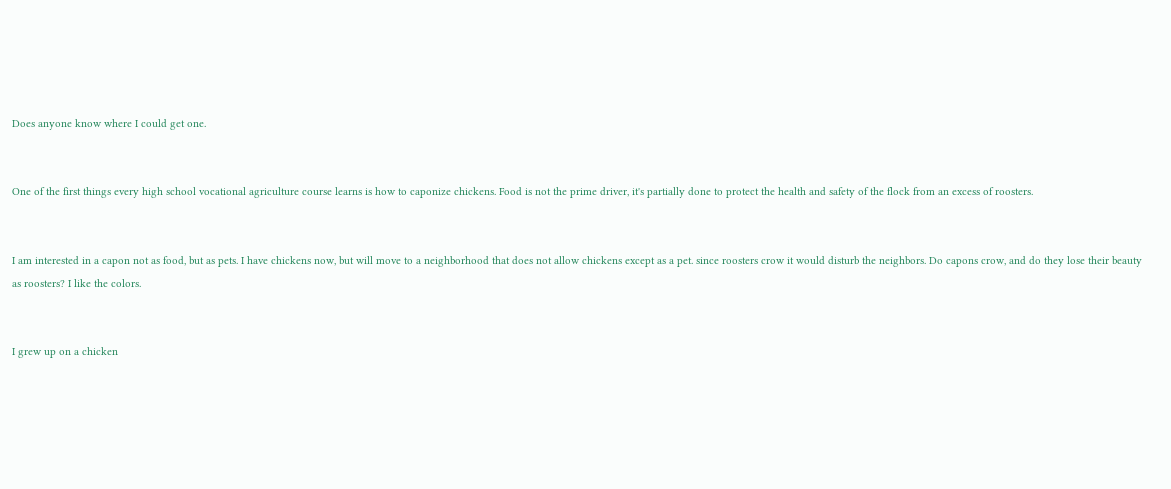Does anyone know where I could get one.


One of the first things every high school vocational agriculture course learns is how to caponize chickens. Food is not the prime driver, it's partially done to protect the health and safety of the flock from an excess of roosters.


I am interested in a capon not as food, but as pets. I have chickens now, but will move to a neighborhood that does not allow chickens except as a pet. since roosters crow it would disturb the neighbors. Do capons crow, and do they lose their beauty as roosters? I like the colors.


I grew up on a chicken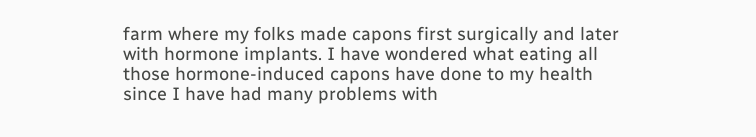farm where my folks made capons first surgically and later with hormone implants. I have wondered what eating all those hormone-induced capons have done to my health since I have had many problems with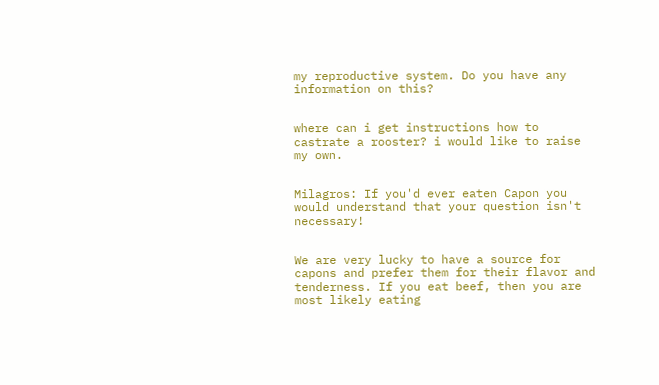my reproductive system. Do you have any information on this?


where can i get instructions how to castrate a rooster? i would like to raise my own.


Milagros: If you'd ever eaten Capon you would understand that your question isn't necessary!


We are very lucky to have a source for capons and prefer them for their flavor and tenderness. If you eat beef, then you are most likely eating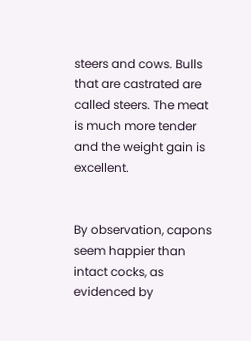steers and cows. Bulls that are castrated are called steers. The meat is much more tender and the weight gain is excellent.


By observation, capons seem happier than intact cocks, as evidenced by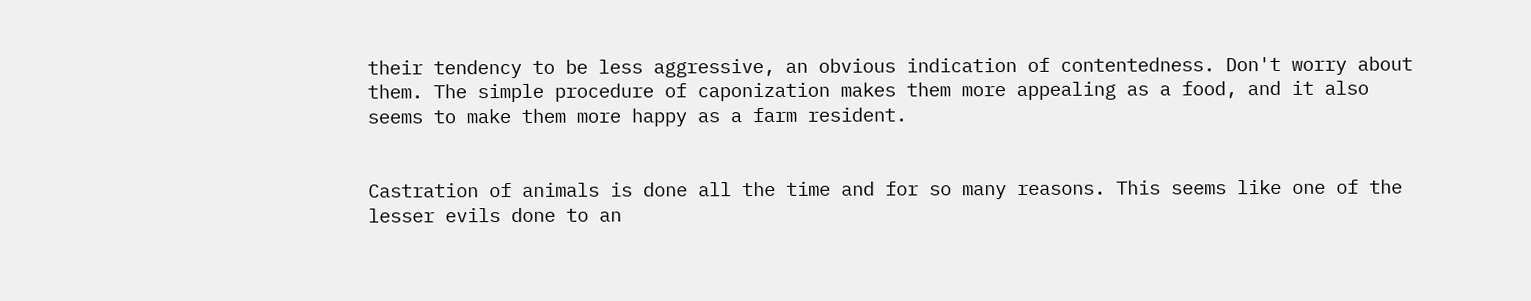their tendency to be less aggressive, an obvious indication of contentedness. Don't worry about them. The simple procedure of caponization makes them more appealing as a food, and it also seems to make them more happy as a farm resident.


Castration of animals is done all the time and for so many reasons. This seems like one of the lesser evils done to an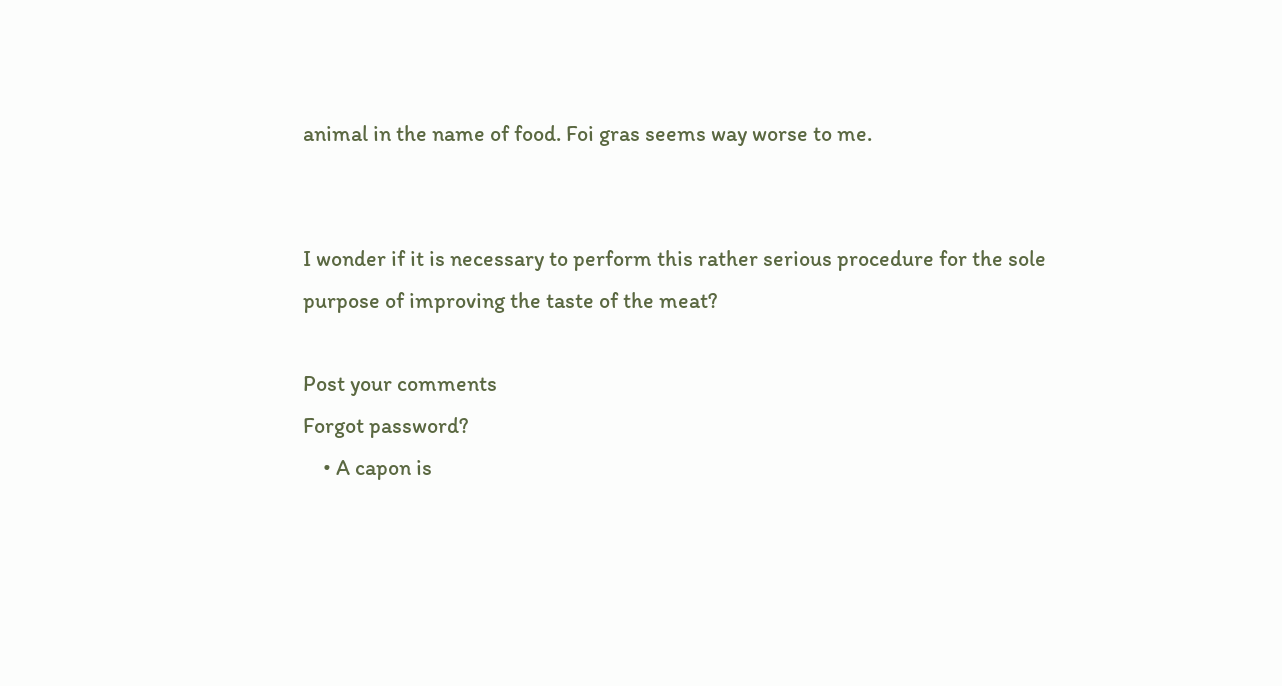animal in the name of food. Foi gras seems way worse to me.


I wonder if it is necessary to perform this rather serious procedure for the sole purpose of improving the taste of the meat?

Post your comments
Forgot password?
    • A capon is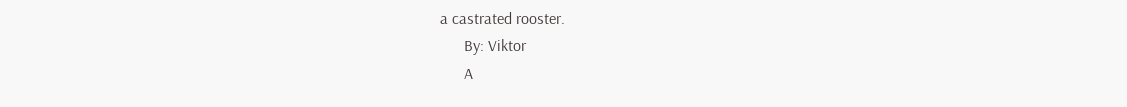a castrated rooster.
      By: Viktor
      A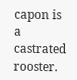capon is a castrated rooster.